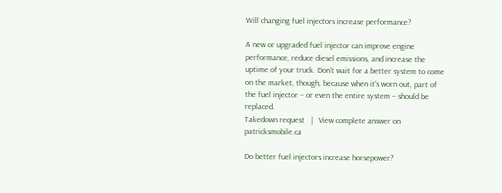Will changing fuel injectors increase performance?

A new or upgraded fuel injector can improve engine performance, reduce diesel emissions, and increase the uptime of your truck. Don't wait for a better system to come on the market, though, because when it's worn out, part of the fuel injector – or even the entire system – should be replaced.
Takedown request   |   View complete answer on patricksmobile.ca

Do better fuel injectors increase horsepower?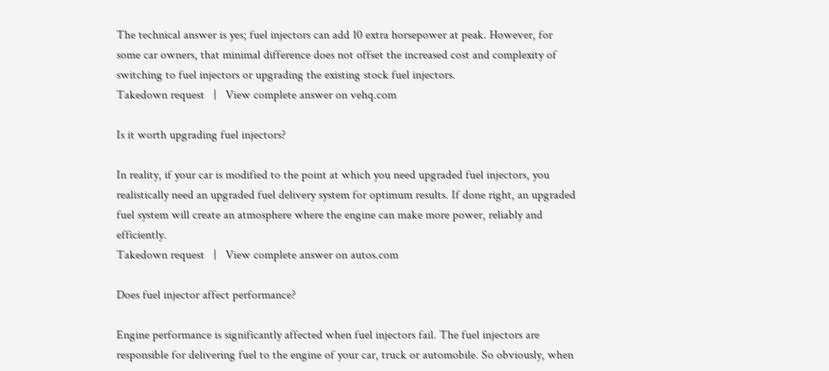The technical answer is yes; fuel injectors can add 10 extra horsepower at peak. However, for some car owners, that minimal difference does not offset the increased cost and complexity of switching to fuel injectors or upgrading the existing stock fuel injectors.
Takedown request   |   View complete answer on vehq.com

Is it worth upgrading fuel injectors?

In reality, if your car is modified to the point at which you need upgraded fuel injectors, you realistically need an upgraded fuel delivery system for optimum results. If done right, an upgraded fuel system will create an atmosphere where the engine can make more power, reliably and efficiently.
Takedown request   |   View complete answer on autos.com

Does fuel injector affect performance?

Engine performance is significantly affected when fuel injectors fail. The fuel injectors are responsible for delivering fuel to the engine of your car, truck or automobile. So obviously, when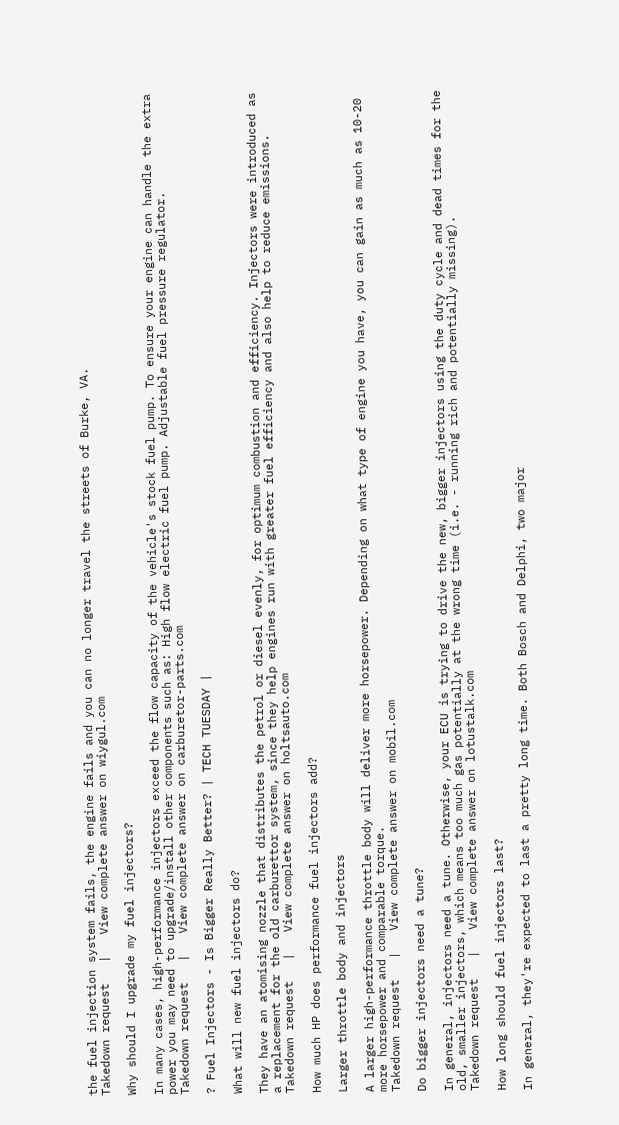the fuel injection system fails, the engine fails and you can no longer travel the streets of Burke, VA.
Takedown request   |   View complete answer on wiygul.com

Why should I upgrade my fuel injectors?

In many cases, high-performance injectors exceed the flow capacity of the vehicle's stock fuel pump. To ensure your engine can handle the extra power you may need to upgrade/install other components such as: High flow electric fuel pump. Adjustable fuel pressure regulator.
Takedown request   |   View complete answer on carburetor-parts.com

? Fuel Injectors - Is Bigger Really Better? | TECH TUESDAY |

What will new fuel injectors do?

They have an atomising nozzle that distributes the petrol or diesel evenly, for optimum combustion and efficiency. Injectors were introduced as a replacement for the old carburettor system, since they help engines run with greater fuel efficiency and also help to reduce emissions.
Takedown request   |   View complete answer on holtsauto.com

How much HP does performance fuel injectors add?

Larger throttle body and injectors

A larger high-performance throttle body will deliver more horsepower. Depending on what type of engine you have, you can gain as much as 10-20 more horsepower and comparable torque.
Takedown request   |   View complete answer on mobil.com

Do bigger injectors need a tune?

In general, injectors need a tune. Otherwise, your ECU is trying to drive the new, bigger injectors using the duty cycle and dead times for the old, smaller injectors, which means too much gas potentially at the wrong time (i.e. - running rich and potentially missing).
Takedown request   |   View complete answer on lotustalk.com

How long should fuel injectors last?

In general, they're expected to last a pretty long time. Both Bosch and Delphi, two major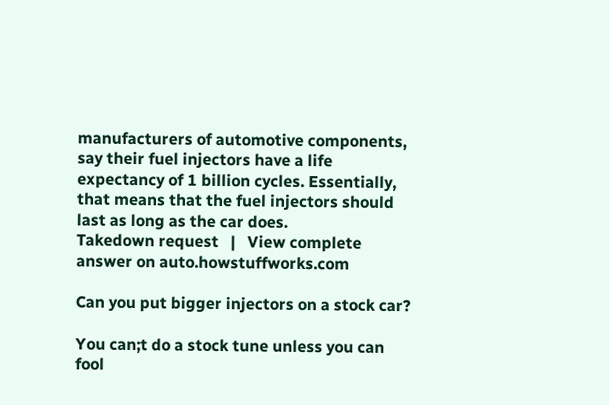manufacturers of automotive components, say their fuel injectors have a life expectancy of 1 billion cycles. Essentially, that means that the fuel injectors should last as long as the car does.
Takedown request   |   View complete answer on auto.howstuffworks.com

Can you put bigger injectors on a stock car?

You can;t do a stock tune unless you can fool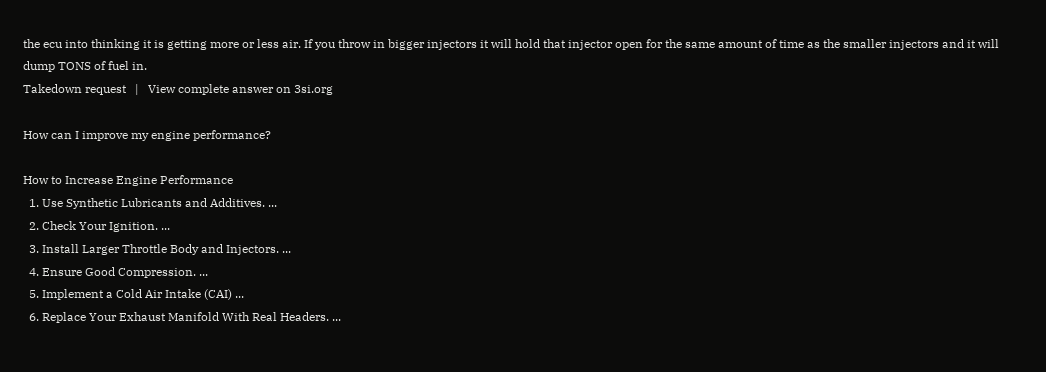the ecu into thinking it is getting more or less air. If you throw in bigger injectors it will hold that injector open for the same amount of time as the smaller injectors and it will dump TONS of fuel in.
Takedown request   |   View complete answer on 3si.org

How can I improve my engine performance?

How to Increase Engine Performance
  1. Use Synthetic Lubricants and Additives. ...
  2. Check Your Ignition. ...
  3. Install Larger Throttle Body and Injectors. ...
  4. Ensure Good Compression. ...
  5. Implement a Cold Air Intake (CAI) ...
  6. Replace Your Exhaust Manifold With Real Headers. ...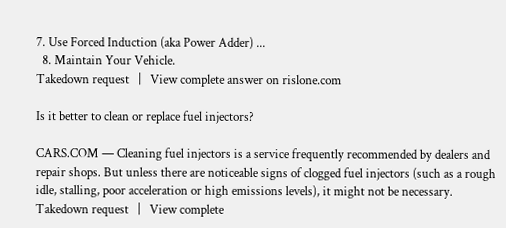7. Use Forced Induction (aka Power Adder) ...
  8. Maintain Your Vehicle.
Takedown request   |   View complete answer on rislone.com

Is it better to clean or replace fuel injectors?

CARS.COM — Cleaning fuel injectors is a service frequently recommended by dealers and repair shops. But unless there are noticeable signs of clogged fuel injectors (such as a rough idle, stalling, poor acceleration or high emissions levels), it might not be necessary.
Takedown request   |   View complete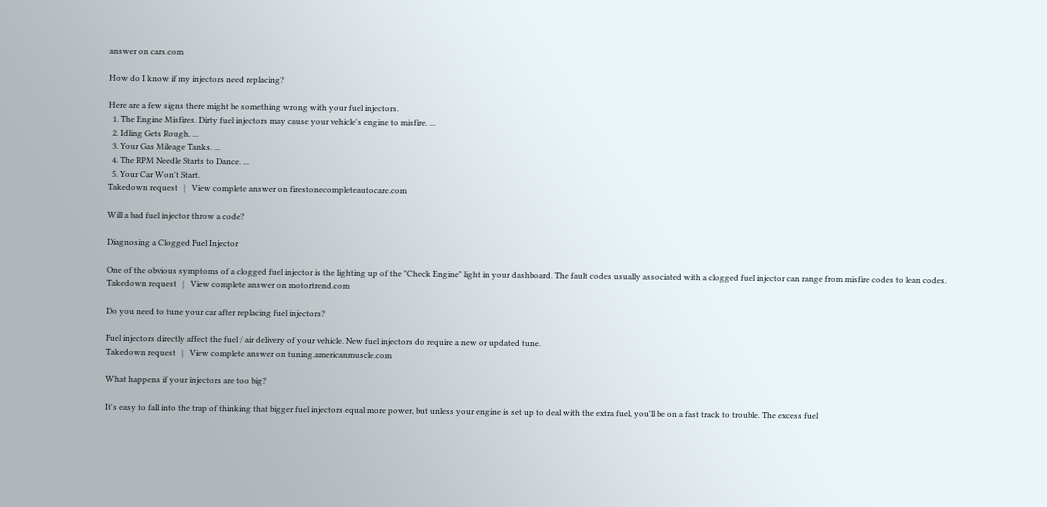answer on cars.com

How do I know if my injectors need replacing?

Here are a few signs there might be something wrong with your fuel injectors.
  1. The Engine Misfires. Dirty fuel injectors may cause your vehicle's engine to misfire. ...
  2. Idling Gets Rough. ...
  3. Your Gas Mileage Tanks. ...
  4. The RPM Needle Starts to Dance. ...
  5. Your Car Won't Start.
Takedown request   |   View complete answer on firestonecompleteautocare.com

Will a bad fuel injector throw a code?

Diagnosing a Clogged Fuel Injector

One of the obvious symptoms of a clogged fuel injector is the lighting up of the "Check Engine" light in your dashboard. The fault codes usually associated with a clogged fuel injector can range from misfire codes to lean codes.
Takedown request   |   View complete answer on motortrend.com

Do you need to tune your car after replacing fuel injectors?

Fuel injectors directly affect the fuel / air delivery of your vehicle. New fuel injectors do require a new or updated tune.
Takedown request   |   View complete answer on tuning.americanmuscle.com

What happens if your injectors are too big?

It's easy to fall into the trap of thinking that bigger fuel injectors equal more power, but unless your engine is set up to deal with the extra fuel, you'll be on a fast track to trouble. The excess fuel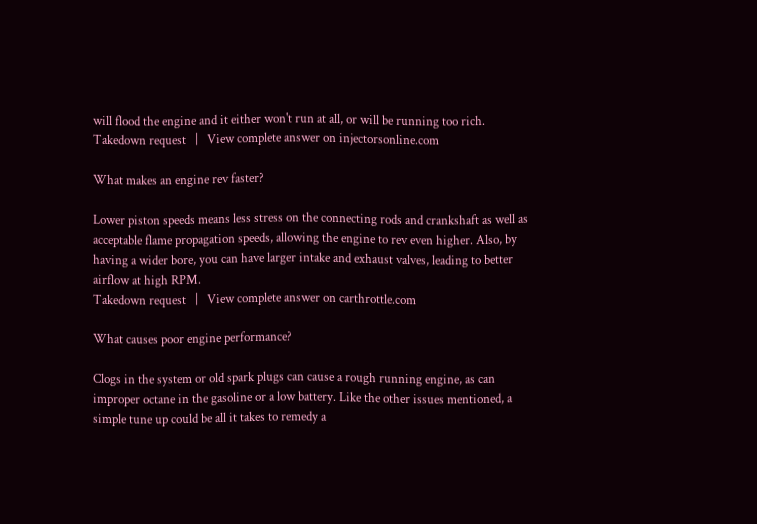will flood the engine and it either won't run at all, or will be running too rich.
Takedown request   |   View complete answer on injectorsonline.com

What makes an engine rev faster?

Lower piston speeds means less stress on the connecting rods and crankshaft as well as acceptable flame propagation speeds, allowing the engine to rev even higher. Also, by having a wider bore, you can have larger intake and exhaust valves, leading to better airflow at high RPM.
Takedown request   |   View complete answer on carthrottle.com

What causes poor engine performance?

Clogs in the system or old spark plugs can cause a rough running engine, as can improper octane in the gasoline or a low battery. Like the other issues mentioned, a simple tune up could be all it takes to remedy a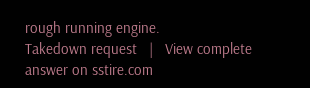rough running engine.
Takedown request   |   View complete answer on sstire.com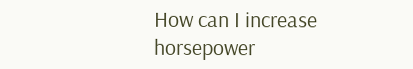How can I increase horsepower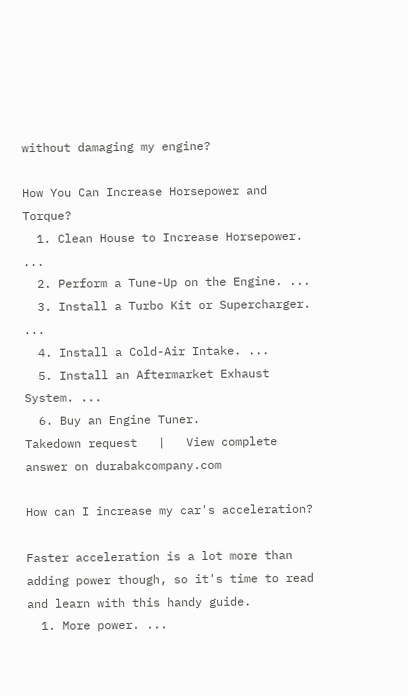without damaging my engine?

How You Can Increase Horsepower and Torque?
  1. Clean House to Increase Horsepower. ...
  2. Perform a Tune-Up on the Engine. ...
  3. Install a Turbo Kit or Supercharger. ...
  4. Install a Cold-Air Intake. ...
  5. Install an Aftermarket Exhaust System. ...
  6. Buy an Engine Tuner.
Takedown request   |   View complete answer on durabakcompany.com

How can I increase my car's acceleration?

Faster acceleration is a lot more than adding power though, so it's time to read and learn with this handy guide.
  1. More power. ...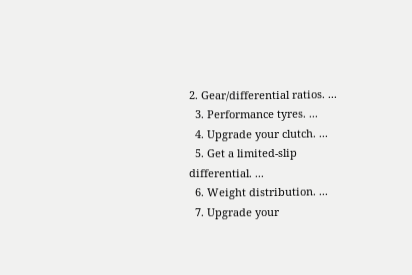2. Gear/differential ratios. ...
  3. Performance tyres. ...
  4. Upgrade your clutch. ...
  5. Get a limited-slip differential. ...
  6. Weight distribution. ...
  7. Upgrade your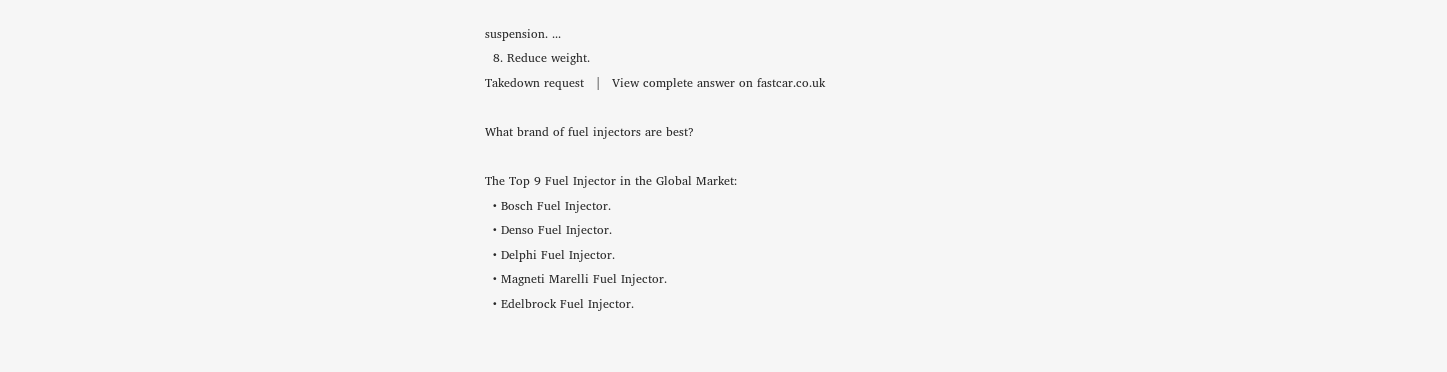suspension. ...
  8. Reduce weight.
Takedown request   |   View complete answer on fastcar.co.uk

What brand of fuel injectors are best?

The Top 9 Fuel Injector in the Global Market:
  • Bosch Fuel Injector.
  • Denso Fuel Injector.
  • Delphi Fuel Injector.
  • Magneti Marelli Fuel Injector.
  • Edelbrock Fuel Injector.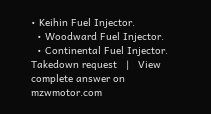• Keihin Fuel Injector.
  • Woodward Fuel Injector.
  • Continental Fuel Injector.
Takedown request   |   View complete answer on mzwmotor.com